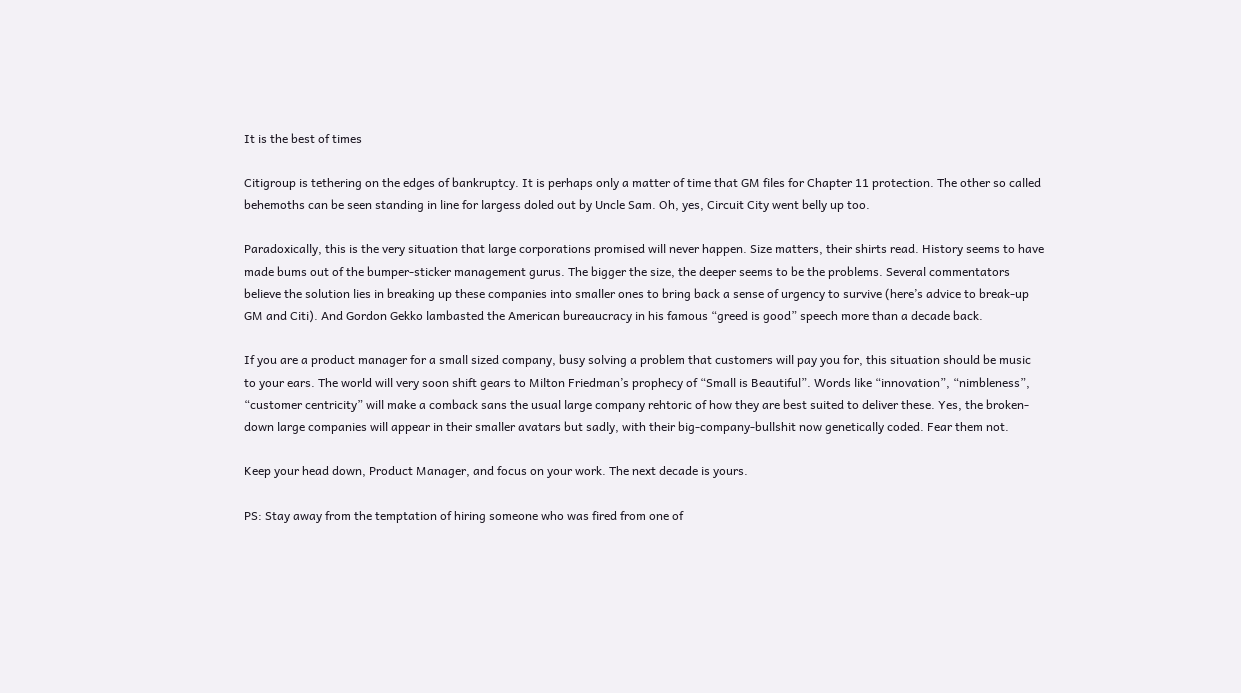It is the best of times

Citigroup is tethering on the edges of bankruptcy. It is perhaps only a matter of time that GM files for Chapter 11 protection. The other so called behemoths can be seen standing in line for largess doled out by Uncle Sam. Oh, yes, Circuit City went belly up too.

Paradoxically, this is the very situation that large corporations promised will never happen. Size matters, their shirts read. History seems to have made bums out of the bumper-sticker management gurus. The bigger the size, the deeper seems to be the problems. Several commentators believe the solution lies in breaking up these companies into smaller ones to bring back a sense of urgency to survive (here’s advice to break-up GM and Citi). And Gordon Gekko lambasted the American bureaucracy in his famous “greed is good” speech more than a decade back.

If you are a product manager for a small sized company, busy solving a problem that customers will pay you for, this situation should be music to your ears. The world will very soon shift gears to Milton Friedman’s prophecy of “Small is Beautiful”. Words like “innovation”, “nimbleness”, “customer centricity” will make a comback sans the usual large company rehtoric of how they are best suited to deliver these. Yes, the broken-down large companies will appear in their smaller avatars but sadly, with their big-company-bullshit now genetically coded. Fear them not.

Keep your head down, Product Manager, and focus on your work. The next decade is yours.

PS: Stay away from the temptation of hiring someone who was fired from one of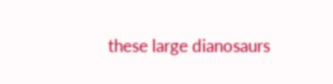these large dianosaurs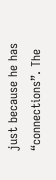just because he has “connections”. The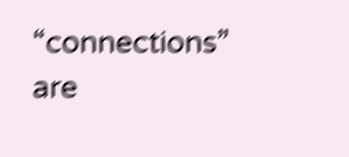“connections” are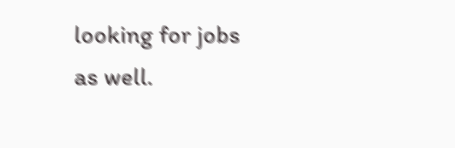looking for jobs as well.